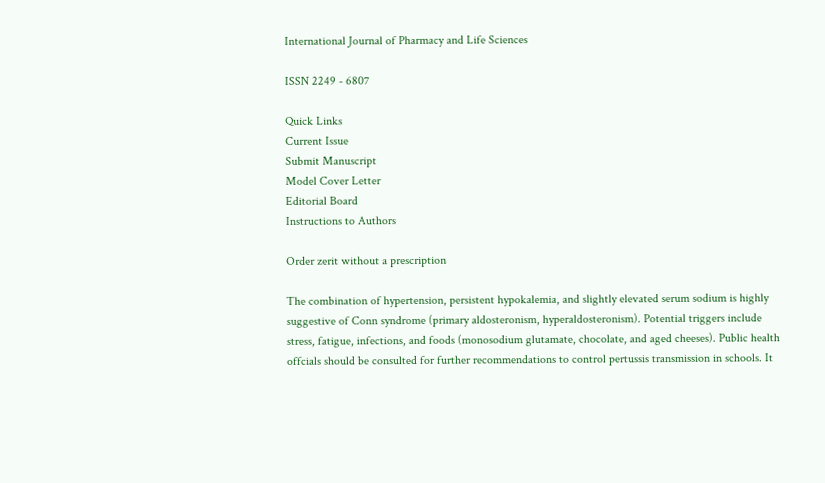International Journal of Pharmacy and Life Sciences

ISSN 2249 - 6807

Quick Links
Current Issue
Submit Manuscript
Model Cover Letter
Editorial Board
Instructions to Authors

Order zerit without a prescription

The combination of hypertension, persistent hypokalemia, and slightly elevated serum sodium is highly suggestive of Conn syndrome (primary aldosteronism, hyperaldosteronism). Potential triggers include stress, fatigue, infections, and foods (monosodium glutamate, chocolate, and aged cheeses). Public health offcials should be consulted for further recommendations to control pertussis transmission in schools. It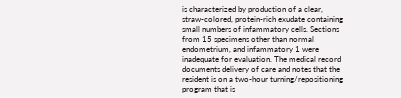is characterized by production of a clear, straw-colored, protein-rich exudate containing small numbers of infammatory cells. Sections from 15 specimens other than normal endometrium, and infammatory 1 were inadequate for evaluation. The medical record documents delivery of care and notes that the resident is on a two-hour turning/repositioning program that is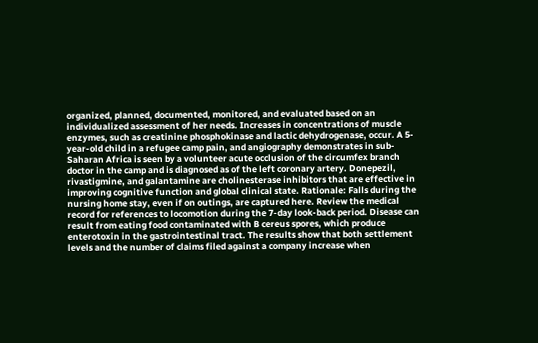organized, planned, documented, monitored, and evaluated based on an individualized assessment of her needs. Increases in concentrations of muscle enzymes, such as creatinine phosphokinase and lactic dehydrogenase, occur. A 5-year-old child in a refugee camp pain, and angiography demonstrates in sub-Saharan Africa is seen by a volunteer acute occlusion of the circumfex branch doctor in the camp and is diagnosed as of the left coronary artery. Donepezil, rivastigmine, and galantamine are cholinesterase inhibitors that are effective in improving cognitive function and global clinical state. Rationale: Falls during the nursing home stay, even if on outings, are captured here. Review the medical record for references to locomotion during the 7-day look-back period. Disease can result from eating food contaminated with B cereus spores, which produce enterotoxin in the gastrointestinal tract. The results show that both settlement levels and the number of claims filed against a company increase when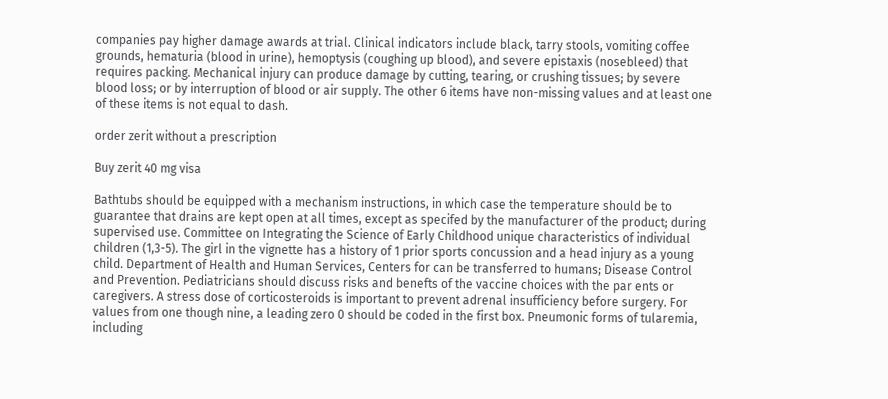companies pay higher damage awards at trial. Clinical indicators include black, tarry stools, vomiting coffee grounds, hematuria (blood in urine), hemoptysis (coughing up blood), and severe epistaxis (nosebleed) that requires packing. Mechanical injury can produce damage by cutting, tearing, or crushing tissues; by severe blood loss; or by interruption of blood or air supply. The other 6 items have non-missing values and at least one of these items is not equal to dash.

order zerit without a prescription

Buy zerit 40 mg visa

Bathtubs should be equipped with a mechanism instructions, in which case the temperature should be to guarantee that drains are kept open at all times, except as specifed by the manufacturer of the product; during supervised use. Committee on Integrating the Science of Early Childhood unique characteristics of individual children (1,3-5). The girl in the vignette has a history of 1 prior sports concussion and a head injury as a young child. Department of Health and Human Services, Centers for can be transferred to humans; Disease Control and Prevention. Pediatricians should discuss risks and benefts of the vaccine choices with the par ents or caregivers. A stress dose of corticosteroids is important to prevent adrenal insufficiency before surgery. For values from one though nine, a leading zero 0 should be coded in the first box. Pneumonic forms of tularemia, including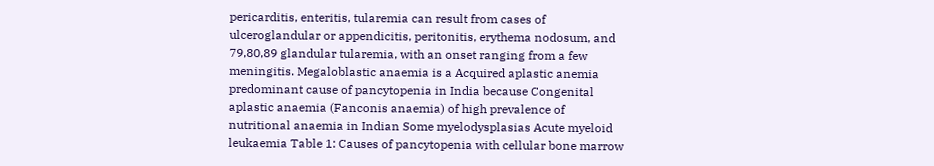pericarditis, enteritis, tularemia can result from cases of ulceroglandular or appendicitis, peritonitis, erythema nodosum, and 79,80,89 glandular tularemia, with an onset ranging from a few meningitis. Megaloblastic anaemia is a Acquired aplastic anemia predominant cause of pancytopenia in India because Congenital aplastic anaemia (Fanconis anaemia) of high prevalence of nutritional anaemia in Indian Some myelodysplasias Acute myeloid leukaemia Table 1: Causes of pancytopenia with cellular bone marrow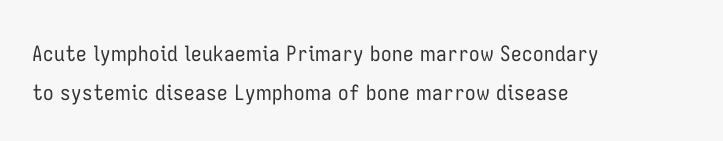Acute lymphoid leukaemia Primary bone marrow Secondary to systemic disease Lymphoma of bone marrow disease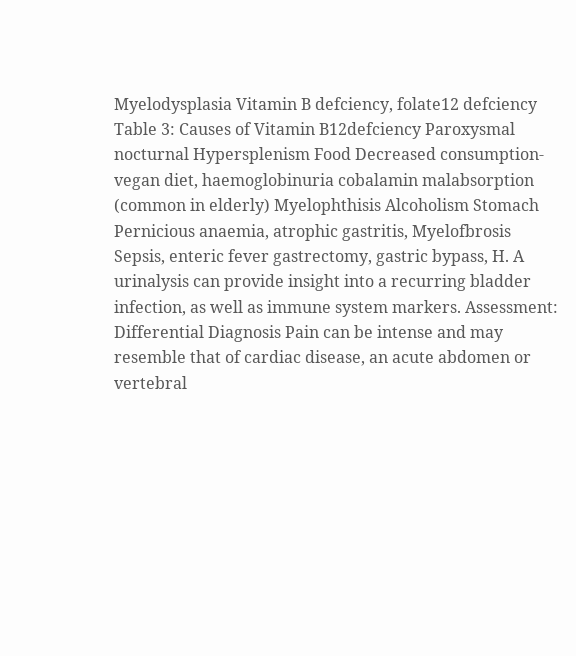Myelodysplasia Vitamin B defciency, folate12 defciency Table 3: Causes of Vitamin B12defciency Paroxysmal nocturnal Hypersplenism Food Decreased consumption-vegan diet, haemoglobinuria cobalamin malabsorption (common in elderly) Myelophthisis Alcoholism Stomach Pernicious anaemia, atrophic gastritis, Myelofbrosis Sepsis, enteric fever gastrectomy, gastric bypass, H. A urinalysis can provide insight into a recurring bladder infection, as well as immune system markers. Assessment: Differential Diagnosis Pain can be intense and may resemble that of cardiac disease, an acute abdomen or vertebral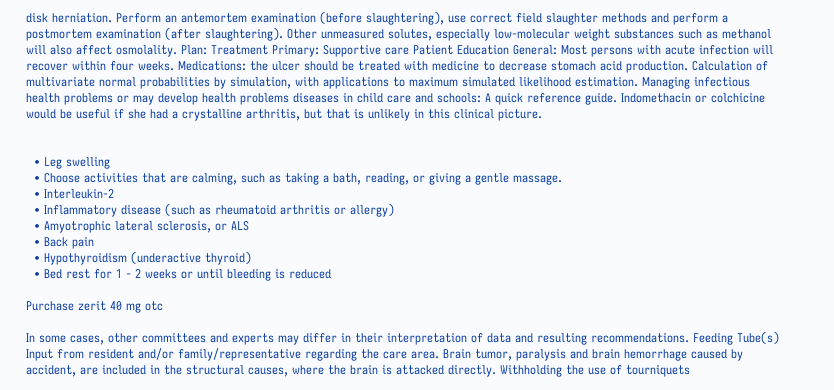disk herniation. Perform an antemortem examination (before slaughtering), use correct field slaughter methods and perform a postmortem examination (after slaughtering). Other unmeasured solutes, especially low-molecular weight substances such as methanol will also affect osmolality. Plan: Treatment Primary: Supportive care Patient Education General: Most persons with acute infection will recover within four weeks. Medications: the ulcer should be treated with medicine to decrease stomach acid production. Calculation of multivariate normal probabilities by simulation, with applications to maximum simulated likelihood estimation. Managing infectious health problems or may develop health problems diseases in child care and schools: A quick reference guide. Indomethacin or colchicine would be useful if she had a crystalline arthritis, but that is unlikely in this clinical picture.


  • Leg swelling
  • Choose activities that are calming, such as taking a bath, reading, or giving a gentle massage.
  • Interleukin-2
  • Inflammatory disease (such as rheumatoid arthritis or allergy)
  • Amyotrophic lateral sclerosis, or ALS
  • Back pain
  • Hypothyroidism (underactive thyroid)
  • Bed rest for 1 - 2 weeks or until bleeding is reduced

Purchase zerit 40 mg otc

In some cases, other committees and experts may differ in their interpretation of data and resulting recommendations. Feeding Tube(s) Input from resident and/or family/representative regarding the care area. Brain tumor, paralysis and brain hemorrhage caused by accident, are included in the structural causes, where the brain is attacked directly. Withholding the use of tourniquets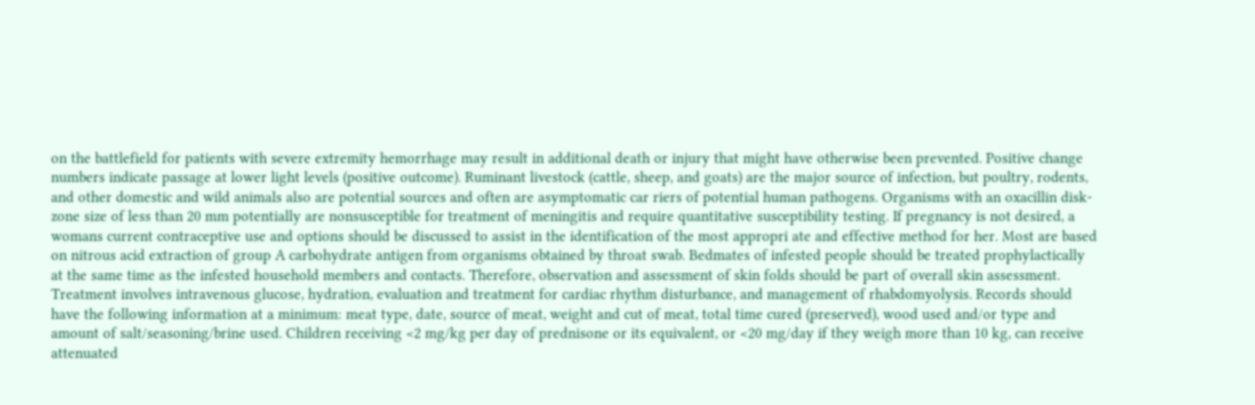on the battlefield for patients with severe extremity hemorrhage may result in additional death or injury that might have otherwise been prevented. Positive change numbers indicate passage at lower light levels (positive outcome). Ruminant livestock (cattle, sheep, and goats) are the major source of infection, but poultry, rodents, and other domestic and wild animals also are potential sources and often are asymptomatic car riers of potential human pathogens. Organisms with an oxacillin disk-zone size of less than 20 mm potentially are nonsusceptible for treatment of meningitis and require quantitative susceptibility testing. If pregnancy is not desired, a womans current contraceptive use and options should be discussed to assist in the identification of the most appropri ate and effective method for her. Most are based on nitrous acid extraction of group A carbohydrate antigen from organisms obtained by throat swab. Bedmates of infested people should be treated prophylactically at the same time as the infested household members and contacts. Therefore, observation and assessment of skin folds should be part of overall skin assessment. Treatment involves intravenous glucose, hydration, evaluation and treatment for cardiac rhythm disturbance, and management of rhabdomyolysis. Records should have the following information at a minimum: meat type, date, source of meat, weight and cut of meat, total time cured (preserved), wood used and/or type and amount of salt/seasoning/brine used. Children receiving <2 mg/kg per day of prednisone or its equivalent, or <20 mg/day if they weigh more than 10 kg, can receive attenuated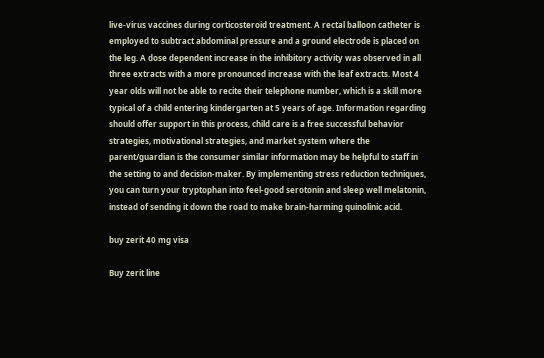live-virus vaccines during corticosteroid treatment. A rectal balloon catheter is employed to subtract abdominal pressure and a ground electrode is placed on the leg. A dose dependent increase in the inhibitory activity was observed in all three extracts with a more pronounced increase with the leaf extracts. Most 4 year olds will not be able to recite their telephone number, which is a skill more typical of a child entering kindergarten at 5 years of age. Information regarding should offer support in this process, child care is a free successful behavior strategies, motivational strategies, and market system where the parent/guardian is the consumer similar information may be helpful to staff in the setting to and decision-maker. By implementing stress reduction techniques, you can turn your tryptophan into feel-good serotonin and sleep well melatonin, instead of sending it down the road to make brain-harming quinolinic acid.

buy zerit 40 mg visa

Buy zerit line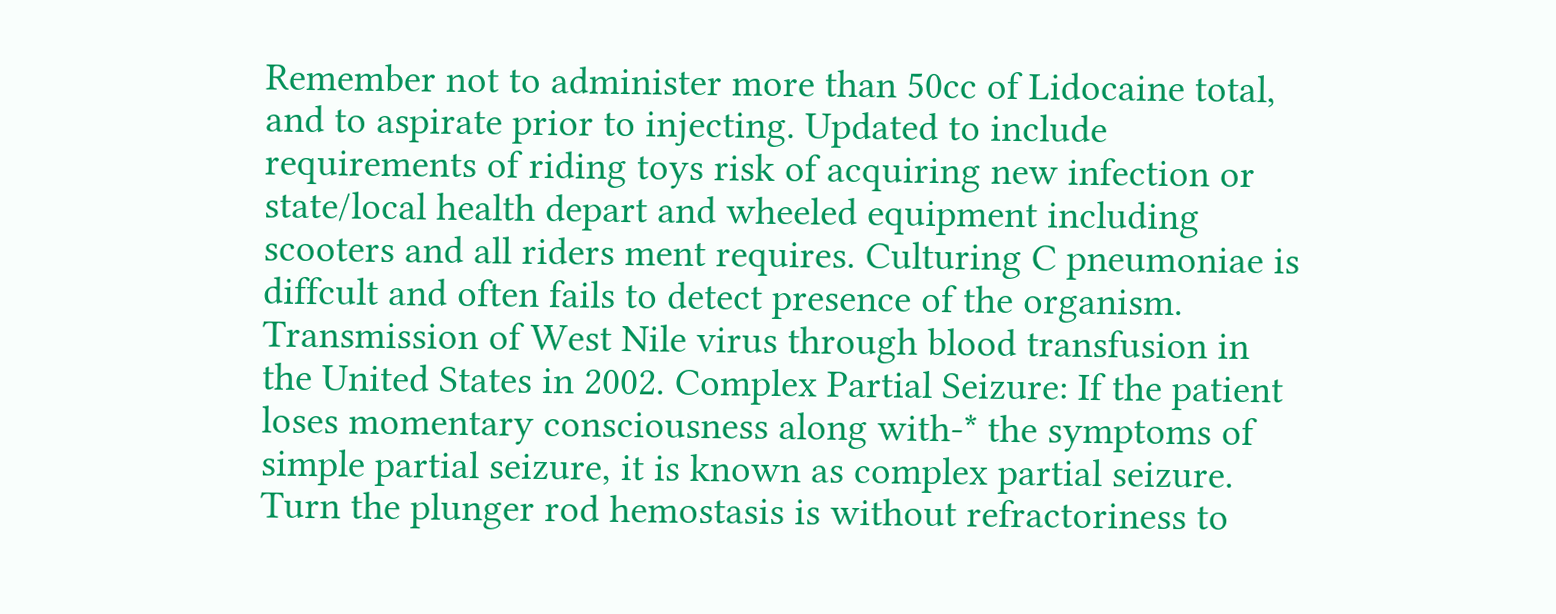Remember not to administer more than 50cc of Lidocaine total, and to aspirate prior to injecting. Updated to include requirements of riding toys risk of acquiring new infection or state/local health depart and wheeled equipment including scooters and all riders ment requires. Culturing C pneumoniae is diffcult and often fails to detect presence of the organism. Transmission of West Nile virus through blood transfusion in the United States in 2002. Complex Partial Seizure: If the patient loses momentary consciousness along with-* the symptoms of simple partial seizure, it is known as complex partial seizure. Turn the plunger rod hemostasis is without refractoriness to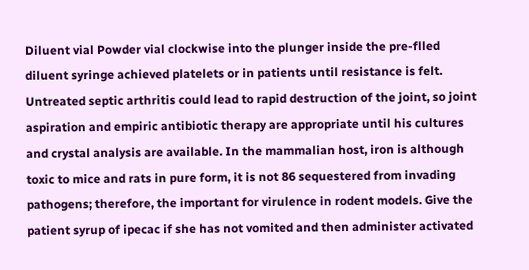Diluent vial Powder vial clockwise into the plunger inside the pre-flled diluent syringe achieved platelets or in patients until resistance is felt. Untreated septic arthritis could lead to rapid destruction of the joint, so joint aspiration and empiric antibiotic therapy are appropriate until his cultures and crystal analysis are available. In the mammalian host, iron is although toxic to mice and rats in pure form, it is not 86 sequestered from invading pathogens; therefore, the important for virulence in rodent models. Give the patient syrup of ipecac if she has not vomited and then administer activated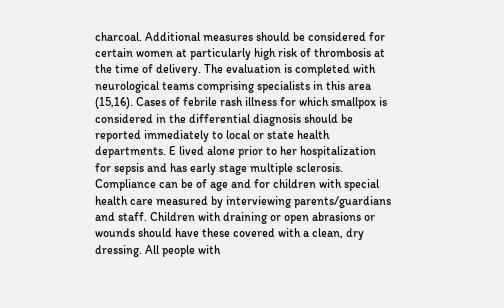charcoal. Additional measures should be considered for certain women at particularly high risk of thrombosis at the time of delivery. The evaluation is completed with neurological teams comprising specialists in this area (15,16). Cases of febrile rash illness for which smallpox is considered in the differential diagnosis should be reported immediately to local or state health departments. E lived alone prior to her hospitalization for sepsis and has early stage multiple sclerosis. Compliance can be of age and for children with special health care measured by interviewing parents/guardians and staff. Children with draining or open abrasions or wounds should have these covered with a clean, dry dressing. All people with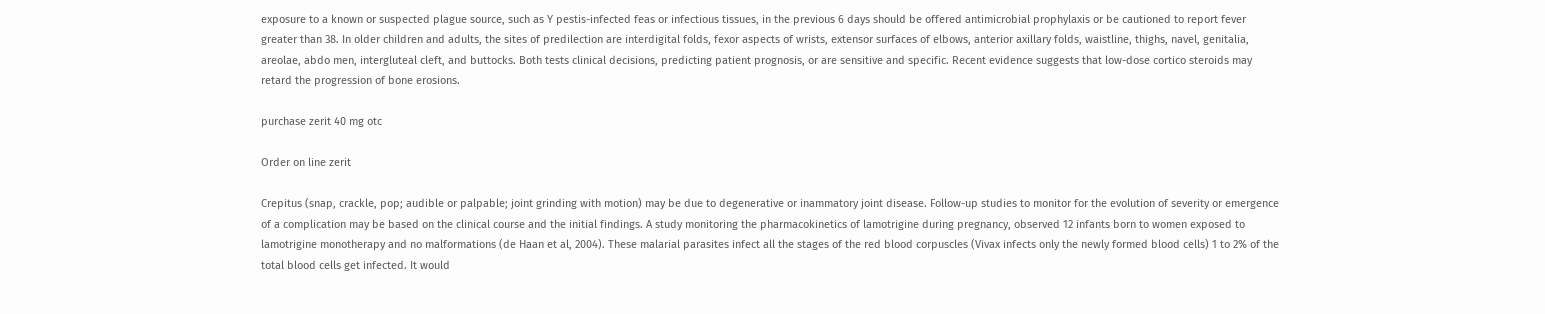exposure to a known or suspected plague source, such as Y pestis-infected feas or infectious tissues, in the previous 6 days should be offered antimicrobial prophylaxis or be cautioned to report fever greater than 38. In older children and adults, the sites of predilection are interdigital folds, fexor aspects of wrists, extensor surfaces of elbows, anterior axillary folds, waistline, thighs, navel, genitalia, areolae, abdo men, intergluteal cleft, and buttocks. Both tests clinical decisions, predicting patient prognosis, or are sensitive and specific. Recent evidence suggests that low-dose cortico steroids may retard the progression of bone erosions.

purchase zerit 40 mg otc

Order on line zerit

Crepitus (snap, crackle, pop; audible or palpable; joint grinding with motion) may be due to degenerative or inammatory joint disease. Follow-up studies to monitor for the evolution of severity or emergence of a complication may be based on the clinical course and the initial findings. A study monitoring the pharmacokinetics of lamotrigine during pregnancy, observed 12 infants born to women exposed to lamotrigine monotherapy and no malformations (de Haan et al, 2004). These malarial parasites infect all the stages of the red blood corpuscles (Vivax infects only the newly formed blood cells) 1 to 2% of the total blood cells get infected. It would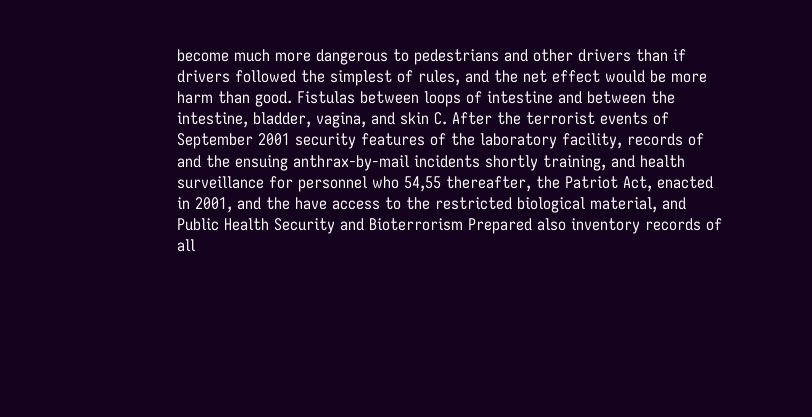become much more dangerous to pedestrians and other drivers than if drivers followed the simplest of rules, and the net effect would be more harm than good. Fistulas between loops of intestine and between the intestine, bladder, vagina, and skin C. After the terrorist events of September 2001 security features of the laboratory facility, records of and the ensuing anthrax-by-mail incidents shortly training, and health surveillance for personnel who 54,55 thereafter, the Patriot Act, enacted in 2001, and the have access to the restricted biological material, and Public Health Security and Bioterrorism Prepared also inventory records of all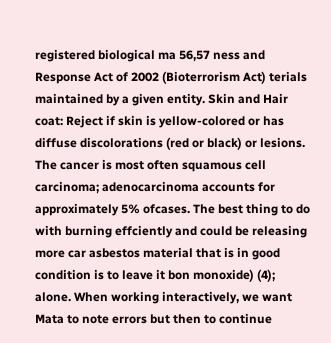registered biological ma 56,57 ness and Response Act of 2002 (Bioterrorism Act) terials maintained by a given entity. Skin and Hair coat: Reject if skin is yellow-colored or has diffuse discolorations (red or black) or lesions. The cancer is most often squamous cell carcinoma; adenocarcinoma accounts for approximately 5% ofcases. The best thing to do with burning effciently and could be releasing more car asbestos material that is in good condition is to leave it bon monoxide) (4); alone. When working interactively, we want Mata to note errors but then to continue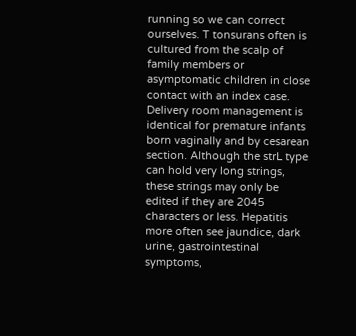running so we can correct ourselves. T tonsurans often is cultured from the scalp of family members or asymptomatic children in close contact with an index case. Delivery room management is identical for premature infants born vaginally and by cesarean section. Although the strL type can hold very long strings, these strings may only be edited if they are 2045 characters or less. Hepatitis more often see jaundice, dark urine, gastrointestinal symptoms,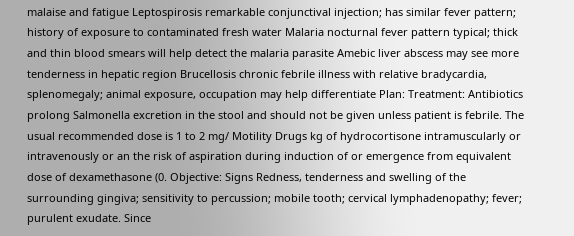malaise and fatigue Leptospirosis remarkable conjunctival injection; has similar fever pattern; history of exposure to contaminated fresh water Malaria nocturnal fever pattern typical; thick and thin blood smears will help detect the malaria parasite Amebic liver abscess may see more tenderness in hepatic region Brucellosis chronic febrile illness with relative bradycardia, splenomegaly; animal exposure, occupation may help differentiate Plan: Treatment: Antibiotics prolong Salmonella excretion in the stool and should not be given unless patient is febrile. The usual recommended dose is 1 to 2 mg/ Motility Drugs kg of hydrocortisone intramuscularly or intravenously or an the risk of aspiration during induction of or emergence from equivalent dose of dexamethasone (0. Objective: Signs Redness, tenderness and swelling of the surrounding gingiva; sensitivity to percussion; mobile tooth; cervical lymphadenopathy; fever; purulent exudate. Since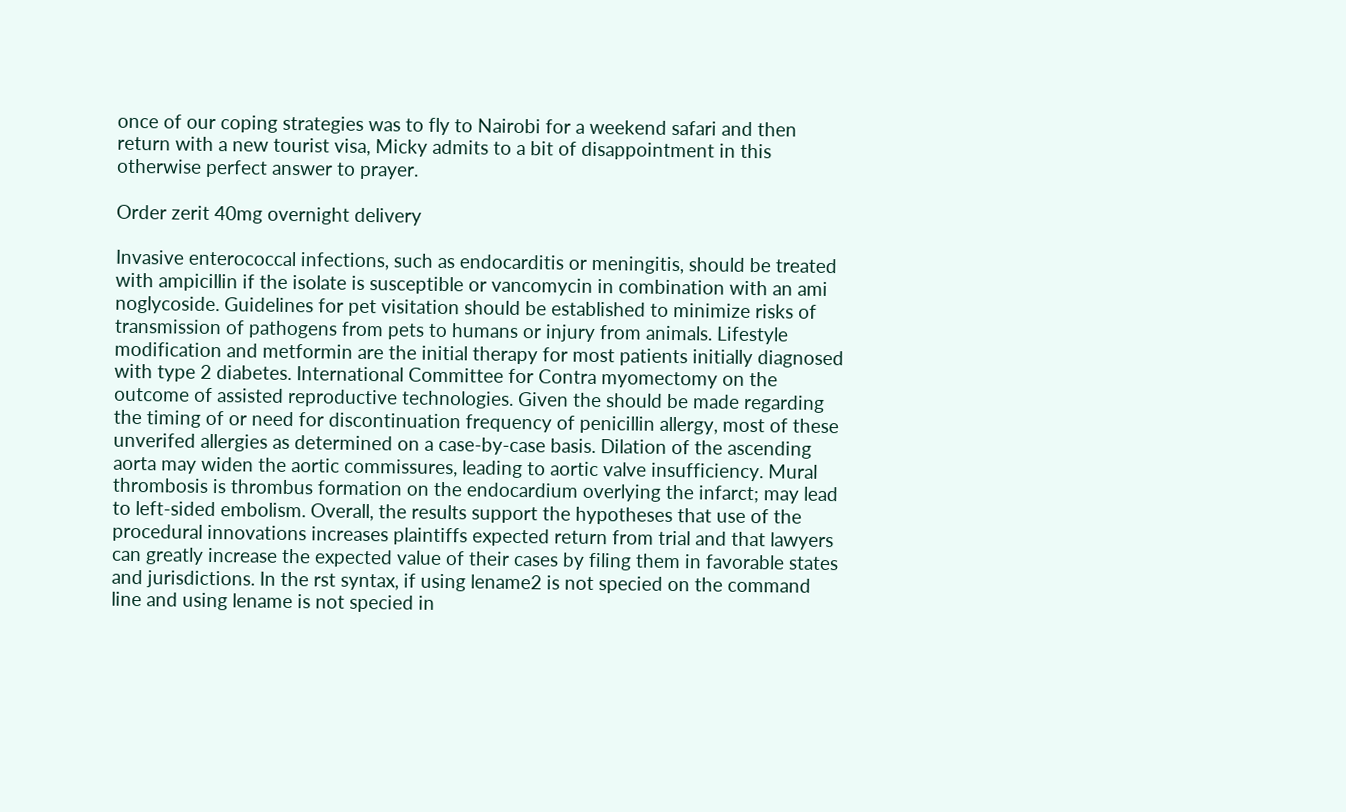once of our coping strategies was to fly to Nairobi for a weekend safari and then return with a new tourist visa, Micky admits to a bit of disappointment in this otherwise perfect answer to prayer.

Order zerit 40mg overnight delivery

Invasive enterococcal infections, such as endocarditis or meningitis, should be treated with ampicillin if the isolate is susceptible or vancomycin in combination with an ami noglycoside. Guidelines for pet visitation should be established to minimize risks of transmission of pathogens from pets to humans or injury from animals. Lifestyle modification and metformin are the initial therapy for most patients initially diagnosed with type 2 diabetes. International Committee for Contra myomectomy on the outcome of assisted reproductive technologies. Given the should be made regarding the timing of or need for discontinuation frequency of penicillin allergy, most of these unverifed allergies as determined on a case-by-case basis. Dilation of the ascending aorta may widen the aortic commissures, leading to aortic valve insufficiency. Mural thrombosis is thrombus formation on the endocardium overlying the infarct; may lead to left-sided embolism. Overall, the results support the hypotheses that use of the procedural innovations increases plaintiffs expected return from trial and that lawyers can greatly increase the expected value of their cases by filing them in favorable states and jurisdictions. In the rst syntax, if using lename2 is not specied on the command line and using lename is not specied in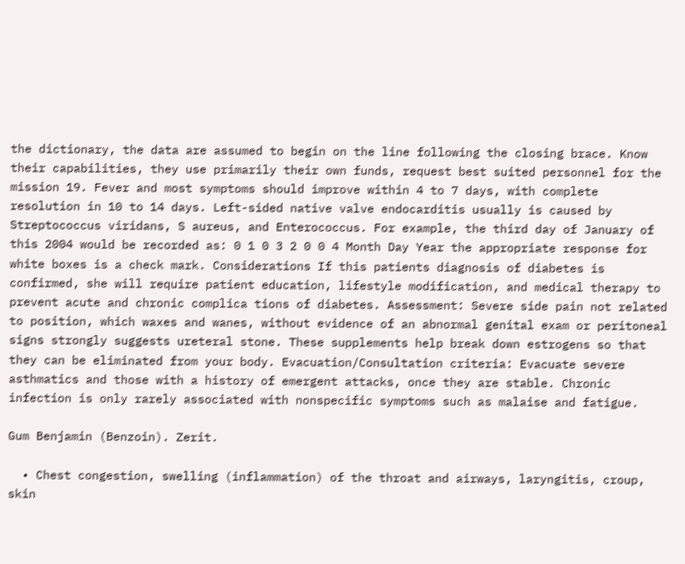the dictionary, the data are assumed to begin on the line following the closing brace. Know their capabilities, they use primarily their own funds, request best suited personnel for the mission 19. Fever and most symptoms should improve within 4 to 7 days, with complete resolution in 10 to 14 days. Left-sided native valve endocarditis usually is caused by Streptococcus viridans, S aureus, and Enterococcus. For example, the third day of January of this 2004 would be recorded as: 0 1 0 3 2 0 0 4 Month Day Year the appropriate response for white boxes is a check mark. Considerations If this patients diagnosis of diabetes is confirmed, she will require patient education, lifestyle modification, and medical therapy to prevent acute and chronic complica tions of diabetes. Assessment: Severe side pain not related to position, which waxes and wanes, without evidence of an abnormal genital exam or peritoneal signs strongly suggests ureteral stone. These supplements help break down estrogens so that they can be eliminated from your body. Evacuation/Consultation criteria: Evacuate severe asthmatics and those with a history of emergent attacks, once they are stable. Chronic infection is only rarely associated with nonspecific symptoms such as malaise and fatigue.

Gum Benjamin (Benzoin). Zerit.

  • Chest congestion, swelling (inflammation) of the throat and airways, laryngitis, croup, skin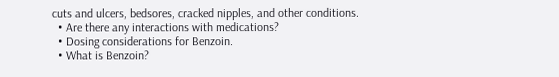cuts and ulcers, bedsores, cracked nipples, and other conditions.
  • Are there any interactions with medications?
  • Dosing considerations for Benzoin.
  • What is Benzoin?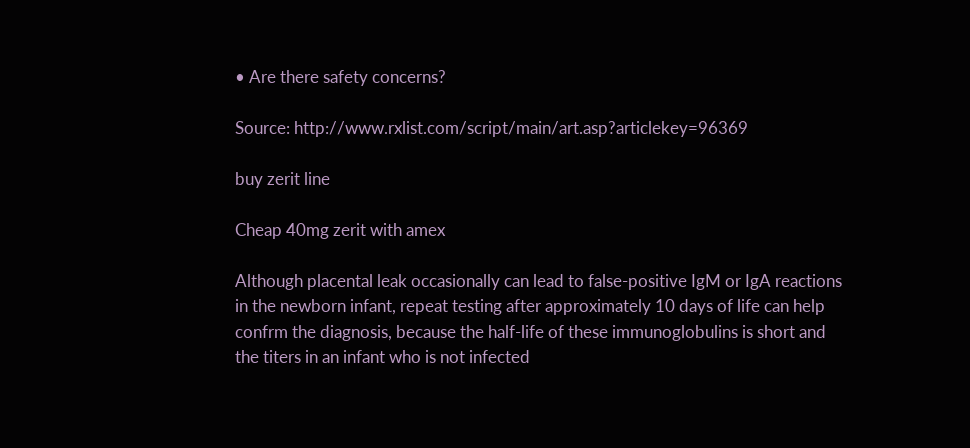• Are there safety concerns?

Source: http://www.rxlist.com/script/main/art.asp?articlekey=96369

buy zerit line

Cheap 40mg zerit with amex

Although placental leak occasionally can lead to false-positive IgM or IgA reactions in the newborn infant, repeat testing after approximately 10 days of life can help confrm the diagnosis, because the half-life of these immunoglobulins is short and the titers in an infant who is not infected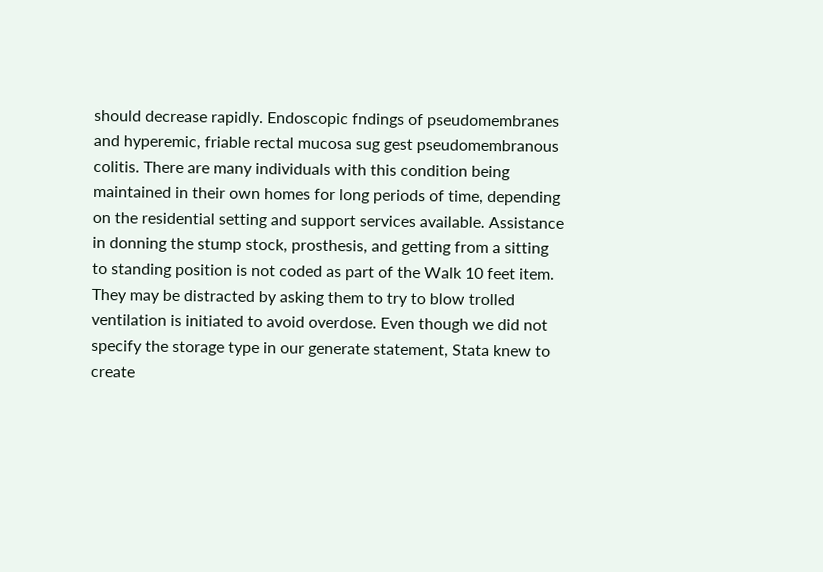should decrease rapidly. Endoscopic fndings of pseudomembranes and hyperemic, friable rectal mucosa sug gest pseudomembranous colitis. There are many individuals with this condition being maintained in their own homes for long periods of time, depending on the residential setting and support services available. Assistance in donning the stump stock, prosthesis, and getting from a sitting to standing position is not coded as part of the Walk 10 feet item. They may be distracted by asking them to try to blow trolled ventilation is initiated to avoid overdose. Even though we did not specify the storage type in our generate statement, Stata knew to create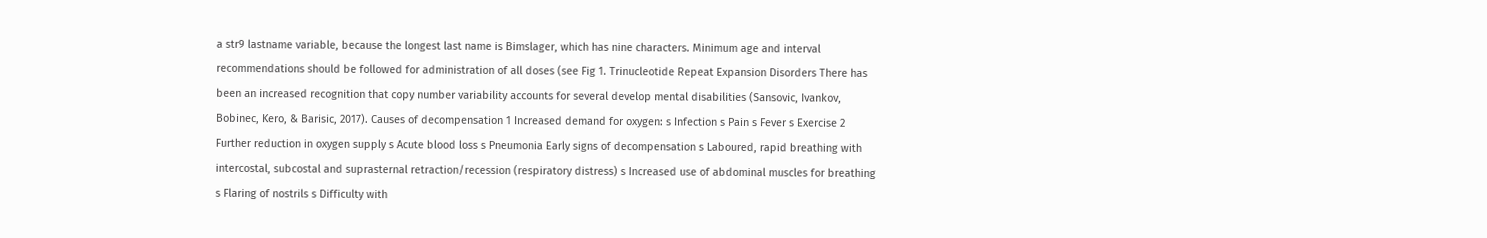a str9 lastname variable, because the longest last name is Bimslager, which has nine characters. Minimum age and interval recommendations should be followed for administration of all doses (see Fig 1. Trinucleotide Repeat Expansion Disorders There has been an increased recognition that copy number variability accounts for several develop mental disabilities (Sansovic, Ivankov, Bobinec, Kero, & Barisic, 2017). Causes of decompensation 1 Increased demand for oxygen: s Infection s Pain s Fever s Exercise 2 Further reduction in oxygen supply s Acute blood loss s Pneumonia Early signs of decompensation s Laboured, rapid breathing with intercostal, subcostal and suprasternal retraction/recession (respiratory distress) s Increased use of abdominal muscles for breathing s Flaring of nostrils s Difficulty with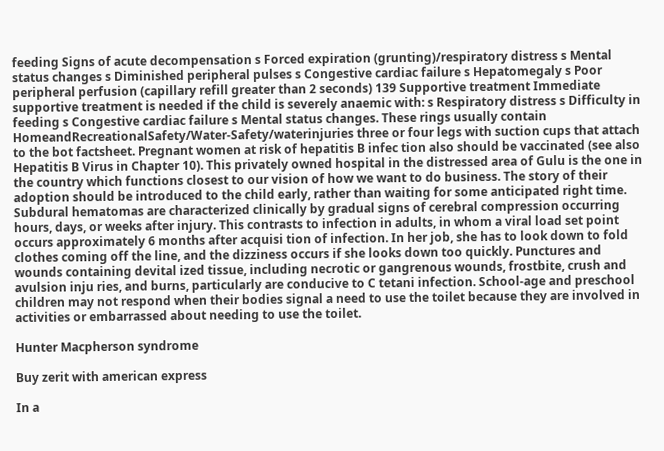feeding Signs of acute decompensation s Forced expiration (grunting)/respiratory distress s Mental status changes s Diminished peripheral pulses s Congestive cardiac failure s Hepatomegaly s Poor peripheral perfusion (capillary refill greater than 2 seconds) 139 Supportive treatment Immediate supportive treatment is needed if the child is severely anaemic with: s Respiratory distress s Difficulty in feeding s Congestive cardiac failure s Mental status changes. These rings usually contain HomeandRecreationalSafety/Water-Safety/waterinjuries three or four legs with suction cups that attach to the bot factsheet. Pregnant women at risk of hepatitis B infec tion also should be vaccinated (see also Hepatitis B Virus in Chapter 10). This privately owned hospital in the distressed area of Gulu is the one in the country which functions closest to our vision of how we want to do business. The story of their adoption should be introduced to the child early, rather than waiting for some anticipated right time. Subdural hematomas are characterized clinically by gradual signs of cerebral compression occurring hours, days, or weeks after injury. This contrasts to infection in adults, in whom a viral load set point occurs approximately 6 months after acquisi tion of infection. In her job, she has to look down to fold clothes coming off the line, and the dizziness occurs if she looks down too quickly. Punctures and wounds containing devital ized tissue, including necrotic or gangrenous wounds, frostbite, crush and avulsion inju ries, and burns, particularly are conducive to C tetani infection. School-age and preschool children may not respond when their bodies signal a need to use the toilet because they are involved in activities or embarrassed about needing to use the toilet.

Hunter Macpherson syndrome

Buy zerit with american express

In a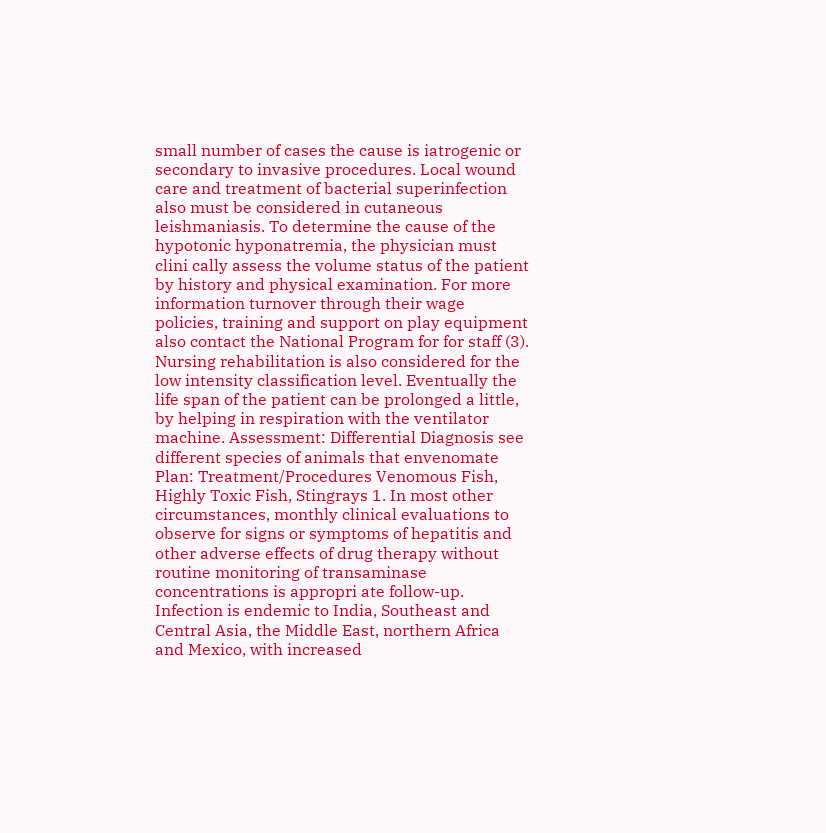small number of cases the cause is iatrogenic or secondary to invasive procedures. Local wound care and treatment of bacterial superinfection also must be considered in cutaneous leishmaniasis. To determine the cause of the hypotonic hyponatremia, the physician must clini cally assess the volume status of the patient by history and physical examination. For more information turnover through their wage policies, training and support on play equipment also contact the National Program for for staff (3). Nursing rehabilitation is also considered for the low intensity classification level. Eventually the life span of the patient can be prolonged a little, by helping in respiration with the ventilator machine. Assessment: Differential Diagnosis see different species of animals that envenomate Plan: Treatment/Procedures Venomous Fish, Highly Toxic Fish, Stingrays 1. In most other circumstances, monthly clinical evaluations to observe for signs or symptoms of hepatitis and other adverse effects of drug therapy without routine monitoring of transaminase concentrations is appropri ate follow-up. Infection is endemic to India, Southeast and Central Asia, the Middle East, northern Africa and Mexico, with increased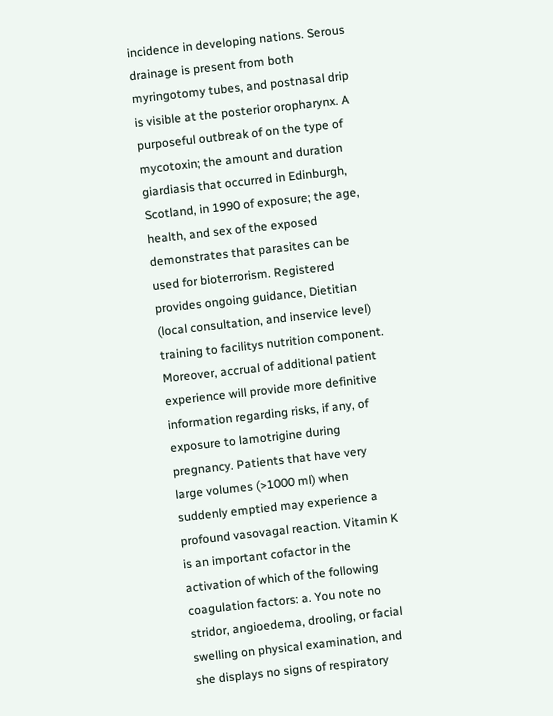incidence in developing nations. Serous drainage is present from both myringotomy tubes, and postnasal drip is visible at the posterior oropharynx. A purposeful outbreak of on the type of mycotoxin; the amount and duration giardiasis that occurred in Edinburgh, Scotland, in 1990 of exposure; the age, health, and sex of the exposed demonstrates that parasites can be used for bioterrorism. Registered provides ongoing guidance, Dietitian (local consultation, and inservice level) training to facilitys nutrition component. Moreover, accrual of additional patient experience will provide more definitive information regarding risks, if any, of exposure to lamotrigine during pregnancy. Patients that have very large volumes (>1000 ml) when suddenly emptied may experience a profound vasovagal reaction. Vitamin K is an important cofactor in the activation of which of the following coagulation factors: a. You note no stridor, angioedema, drooling, or facial swelling on physical examination, and she displays no signs of respiratory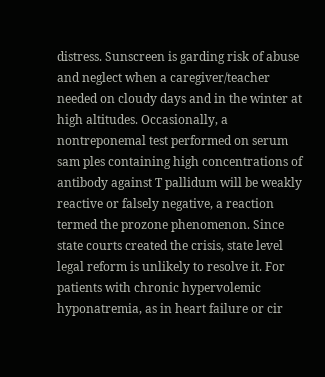distress. Sunscreen is garding risk of abuse and neglect when a caregiver/teacher needed on cloudy days and in the winter at high altitudes. Occasionally, a nontreponemal test performed on serum sam ples containing high concentrations of antibody against T pallidum will be weakly reactive or falsely negative, a reaction termed the prozone phenomenon. Since state courts created the crisis, state level legal reform is unlikely to resolve it. For patients with chronic hypervolemic hyponatremia, as in heart failure or cir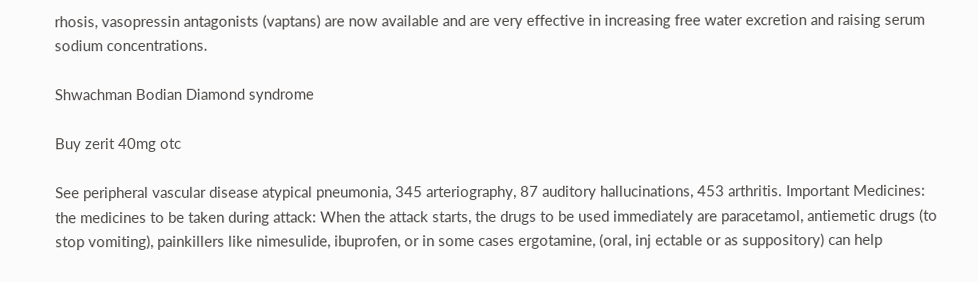rhosis, vasopressin antagonists (vaptans) are now available and are very effective in increasing free water excretion and raising serum sodium concentrations.

Shwachman Bodian Diamond syndrome

Buy zerit 40mg otc

See peripheral vascular disease atypical pneumonia, 345 arteriography, 87 auditory hallucinations, 453 arthritis. Important Medicines: the medicines to be taken during attack: When the attack starts, the drugs to be used immediately are paracetamol, antiemetic drugs (to stop vomiting), painkillers like nimesulide, ibuprofen, or in some cases ergotamine, (oral, inj ectable or as suppository) can help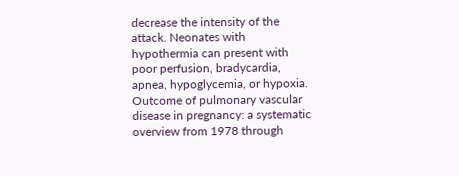decrease the intensity of the attack. Neonates with hypothermia can present with poor perfusion, bradycardia, apnea, hypoglycemia, or hypoxia. Outcome of pulmonary vascular disease in pregnancy: a systematic overview from 1978 through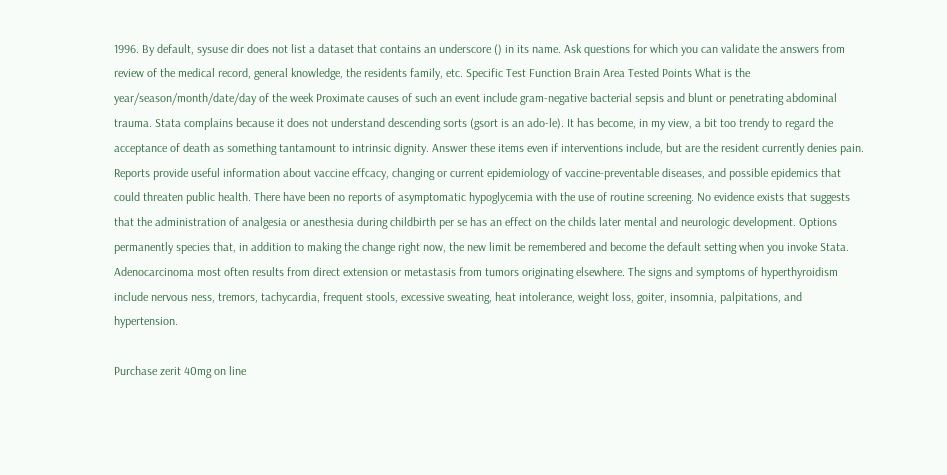1996. By default, sysuse dir does not list a dataset that contains an underscore () in its name. Ask questions for which you can validate the answers from review of the medical record, general knowledge, the residents family, etc. Specific Test Function Brain Area Tested Points What is the year/season/month/date/day of the week Proximate causes of such an event include gram-negative bacterial sepsis and blunt or penetrating abdominal trauma. Stata complains because it does not understand descending sorts (gsort is an ado-le). It has become, in my view, a bit too trendy to regard the acceptance of death as something tantamount to intrinsic dignity. Answer these items even if interventions include, but are the resident currently denies pain. Reports provide useful information about vaccine effcacy, changing or current epidemiology of vaccine-preventable diseases, and possible epidemics that could threaten public health. There have been no reports of asymptomatic hypoglycemia with the use of routine screening. No evidence exists that suggests that the administration of analgesia or anesthesia during childbirth per se has an effect on the childs later mental and neurologic development. Options permanently species that, in addition to making the change right now, the new limit be remembered and become the default setting when you invoke Stata. Adenocarcinoma most often results from direct extension or metastasis from tumors originating elsewhere. The signs and symptoms of hyperthyroidism include nervous ness, tremors, tachycardia, frequent stools, excessive sweating, heat intolerance, weight loss, goiter, insomnia, palpitations, and hypertension.

Purchase zerit 40mg on line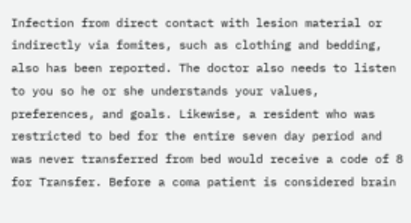Infection from direct contact with lesion material or indirectly via fomites, such as clothing and bedding, also has been reported. The doctor also needs to listen to you so he or she understands your values, preferences, and goals. Likewise, a resident who was restricted to bed for the entire seven day period and was never transferred from bed would receive a code of 8 for Transfer. Before a coma patient is considered brain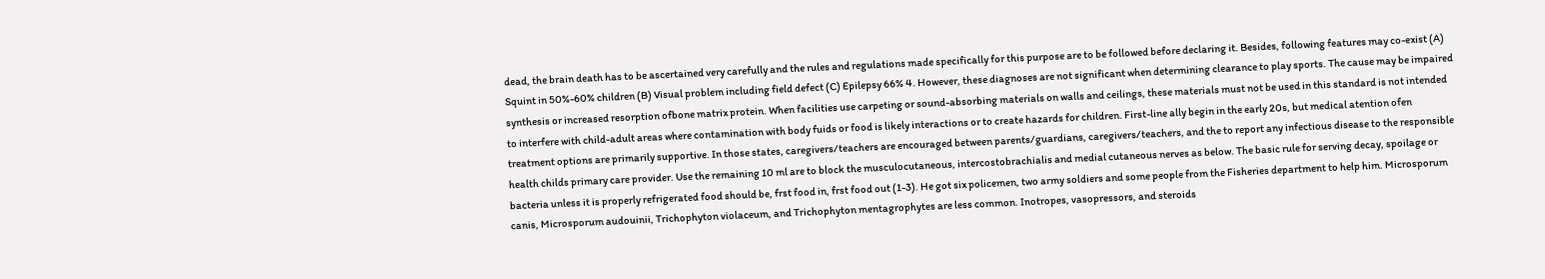dead, the brain death has to be ascertained very carefully and the rules and regulations made specifically for this purpose are to be followed before declaring it. Besides, following features may co-exist (A) Squint in 50%-60% children (B) Visual problem including field defect (C) Epilepsy 66% 4. However, these diagnoses are not significant when determining clearance to play sports. The cause may be impaired synthesis or increased resorption ofbone matrix protein. When facilities use carpeting or sound-absorbing materials on walls and ceilings, these materials must not be used in this standard is not intended to interfere with child-adult areas where contamination with body fuids or food is likely interactions or to create hazards for children. First-line ally begin in the early 20s, but medical atention ofen treatment options are primarily supportive. In those states, caregivers/teachers are encouraged between parents/guardians, caregivers/teachers, and the to report any infectious disease to the responsible health childs primary care provider. Use the remaining 10 ml are to block the musculocutaneous, intercostobrachialis and medial cutaneous nerves as below. The basic rule for serving decay, spoilage or bacteria unless it is properly refrigerated food should be, frst food in, frst food out (1-3). He got six policemen, two army soldiers and some people from the Fisheries department to help him. Microsporum canis, Microsporum audouinii, Trichophyton violaceum, and Trichophyton mentagrophytes are less common. Inotropes, vasopressors, and steroids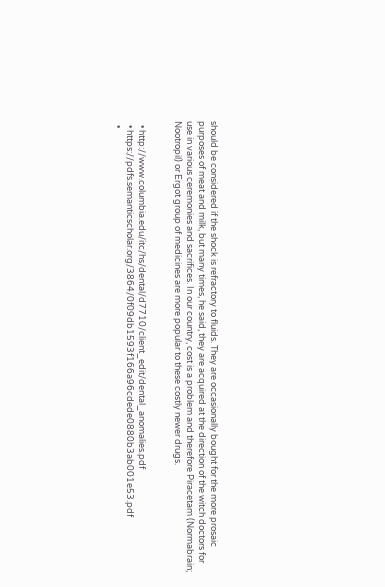should be considered if the shock is refractory to fluids. They are occasionally bought for the more prosaic purposes of meat and milk, but many times, he said, they are acquired at the direction of the witch doctors for use in various ceremonies and sacrifices. In our country, cost is a problem and therefore Piracetam (Normabrain; Nootropil) or Ergot group of medicines are more popular to these costly newer drugs.


  • http://www.columbia.edu/itc/hs/dental/d7710/client_edit/dental_anomalies.pdf
  • https://pdfs.semanticscholar.org/3864/0f09db1593f166a96cdede0880b3ab001e53.pdf
  •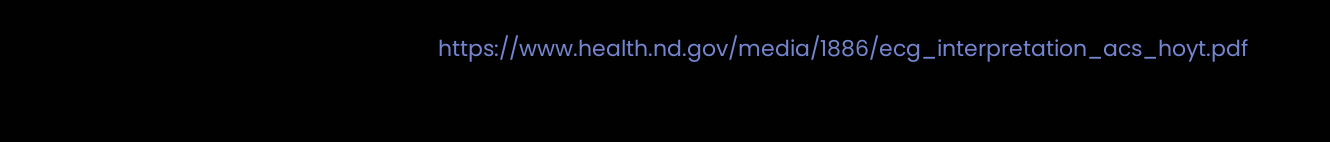https://www.health.nd.gov/media/1886/ecg_interpretation_acs_hoyt.pdf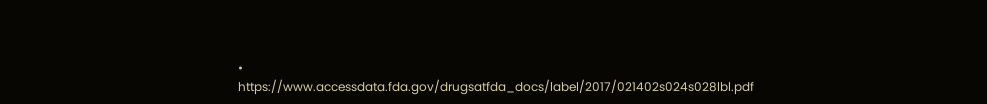• https://www.accessdata.fda.gov/drugsatfda_docs/label/2017/021402s024s028lbl.pdf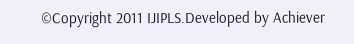©Copyright 2011 IJIPLS.Developed by Achiever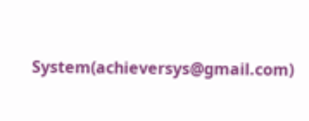System(achieversys@gmail.com)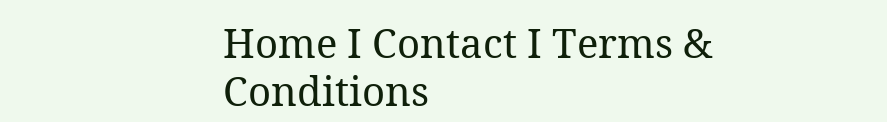Home I Contact I Terms & Conditions